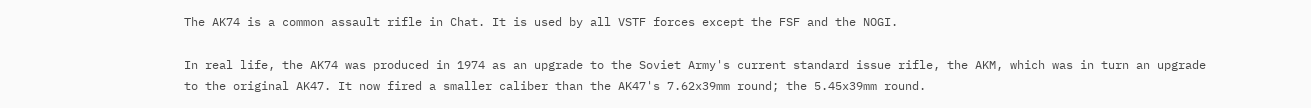The AK74 is a common assault rifle in Chat. It is used by all VSTF forces except the FSF and the NOGI.

In real life, the AK74 was produced in 1974 as an upgrade to the Soviet Army's current standard issue rifle, the AKM, which was in turn an upgrade to the original AK47. It now fired a smaller caliber than the AK47's 7.62x39mm round; the 5.45x39mm round.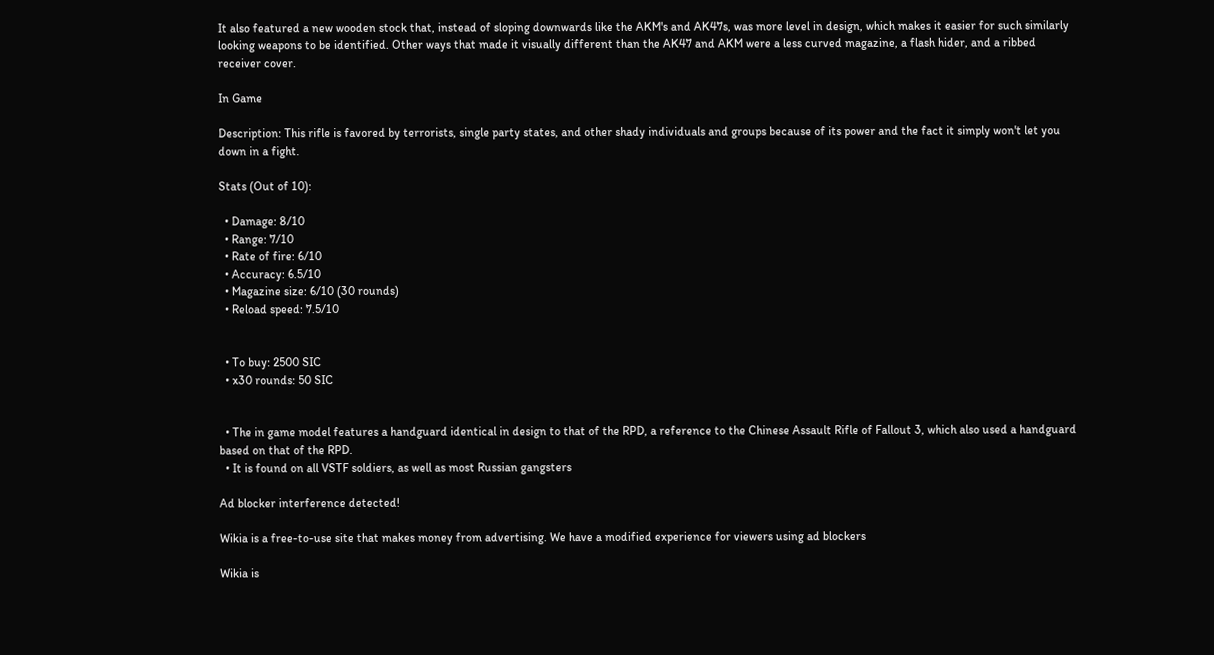It also featured a new wooden stock that, instead of sloping downwards like the AKM's and AK47s, was more level in design, which makes it easier for such similarly looking weapons to be identified. Other ways that made it visually different than the AK47 and AKM were a less curved magazine, a flash hider, and a ribbed receiver cover.

In Game

Description: This rifle is favored by terrorists, single party states, and other shady individuals and groups because of its power and the fact it simply won't let you down in a fight.

Stats (Out of 10):

  • Damage: 8/10
  • Range: 7/10
  • Rate of fire: 6/10
  • Accuracy: 6.5/10
  • Magazine size: 6/10 (30 rounds)
  • Reload speed: 7.5/10


  • To buy: 2500 SIC
  • x30 rounds: 50 SIC


  • The in game model features a handguard identical in design to that of the RPD, a reference to the Chinese Assault Rifle of Fallout 3, which also used a handguard based on that of the RPD.
  • It is found on all VSTF soldiers, as well as most Russian gangsters

Ad blocker interference detected!

Wikia is a free-to-use site that makes money from advertising. We have a modified experience for viewers using ad blockers

Wikia is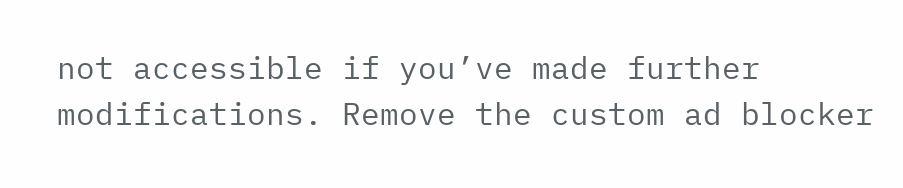not accessible if you’ve made further modifications. Remove the custom ad blocker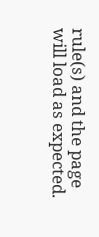rule(s) and the page will load as expected.